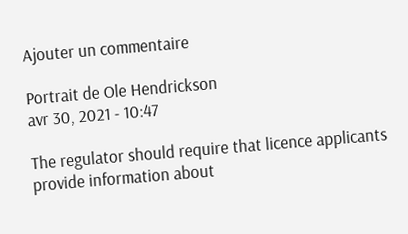Ajouter un commentaire

Portrait de Ole Hendrickson
avr 30, 2021 - 10:47

The regulator should require that licence applicants provide information about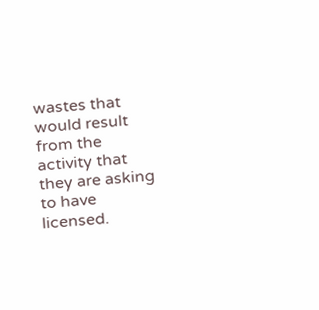wastes that would result from the activity that they are asking to have licensed.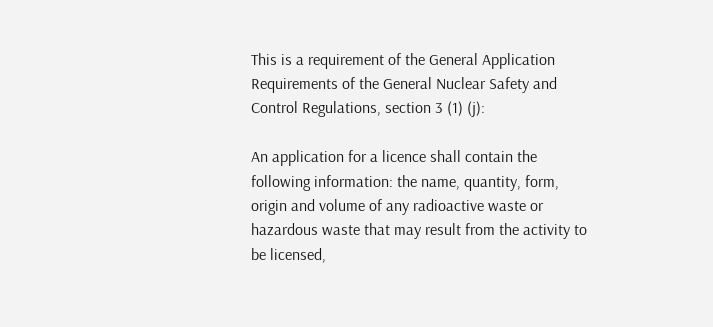This is a requirement of the General Application Requirements of the General Nuclear Safety and Control Regulations, section 3 (1) (j):

An application for a licence shall contain the following information: the name, quantity, form, origin and volume of any radioactive waste or hazardous waste that may result from the activity to be licensed,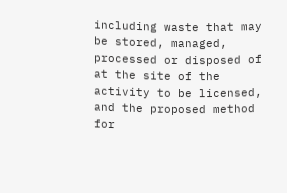including waste that may be stored, managed, processed or disposed of at the site of the activity to be licensed, and the proposed method for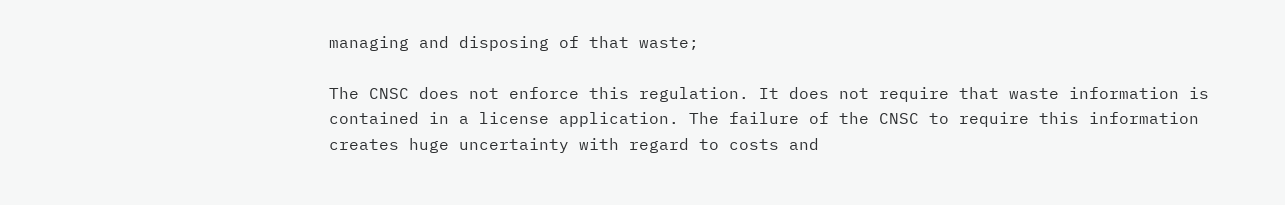managing and disposing of that waste;

The CNSC does not enforce this regulation. It does not require that waste information is contained in a license application. The failure of the CNSC to require this information creates huge uncertainty with regard to costs and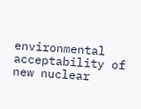environmental acceptability of new nuclear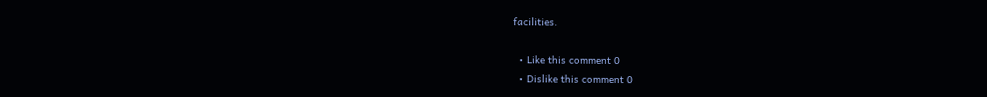facilities.

  • Like this comment 0
  • Dislike this comment 0